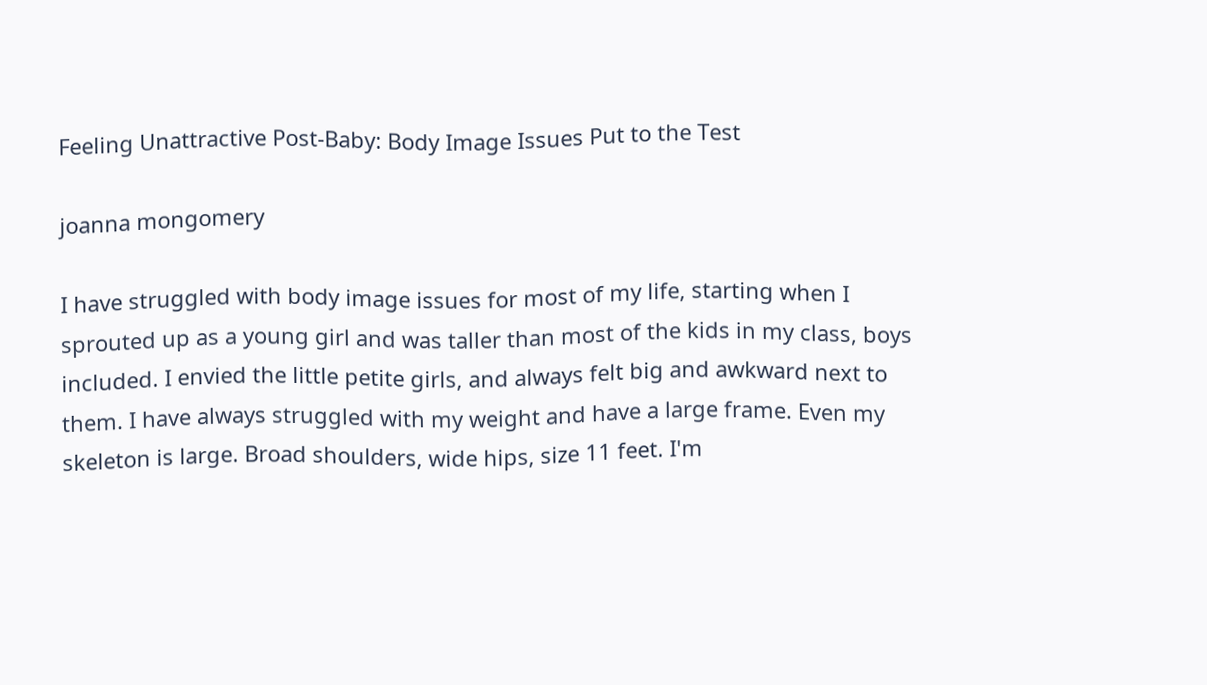Feeling Unattractive Post-Baby: Body Image Issues Put to the Test

joanna mongomery

I have struggled with body image issues for most of my life, starting when I sprouted up as a young girl and was taller than most of the kids in my class, boys included. I envied the little petite girls, and always felt big and awkward next to them. I have always struggled with my weight and have a large frame. Even my skeleton is large. Broad shoulders, wide hips, size 11 feet. I'm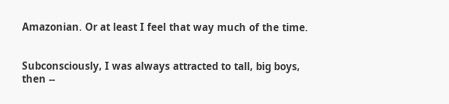Amazonian. Or at least I feel that way much of the time.


Subconsciously, I was always attracted to tall, big boys, then --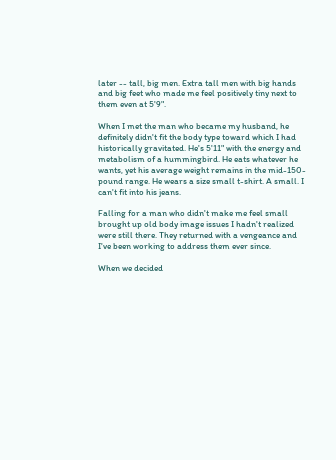later -- tall, big men. Extra tall men with big hands and big feet who made me feel positively tiny next to them even at 5'9".

When I met the man who became my husband, he definitely didn't fit the body type toward which I had historically gravitated. He's 5'11" with the energy and metabolism of a hummingbird. He eats whatever he wants, yet his average weight remains in the mid-150-pound range. He wears a size small t-shirt. A small. I can't fit into his jeans.

Falling for a man who didn't make me feel small brought up old body image issues I hadn't realized were still there. They returned with a vengeance and I've been working to address them ever since.

When we decided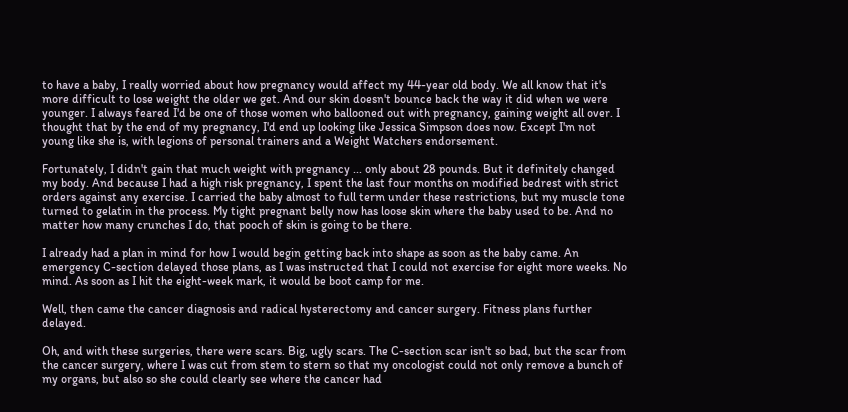to have a baby, I really worried about how pregnancy would affect my 44-year old body. We all know that it's more difficult to lose weight the older we get. And our skin doesn't bounce back the way it did when we were younger. I always feared I'd be one of those women who ballooned out with pregnancy, gaining weight all over. I thought that by the end of my pregnancy, I'd end up looking like Jessica Simpson does now. Except I'm not young like she is, with legions of personal trainers and a Weight Watchers endorsement.

Fortunately, I didn't gain that much weight with pregnancy ... only about 28 pounds. But it definitely changed my body. And because I had a high risk pregnancy, I spent the last four months on modified bedrest with strict orders against any exercise. I carried the baby almost to full term under these restrictions, but my muscle tone turned to gelatin in the process. My tight pregnant belly now has loose skin where the baby used to be. And no matter how many crunches I do, that pooch of skin is going to be there.

I already had a plan in mind for how I would begin getting back into shape as soon as the baby came. An emergency C-section delayed those plans, as I was instructed that I could not exercise for eight more weeks. No mind. As soon as I hit the eight-week mark, it would be boot camp for me.

Well, then came the cancer diagnosis and radical hysterectomy and cancer surgery. Fitness plans further delayed.

Oh, and with these surgeries, there were scars. Big, ugly scars. The C-section scar isn't so bad, but the scar from the cancer surgery, where I was cut from stem to stern so that my oncologist could not only remove a bunch of my organs, but also so she could clearly see where the cancer had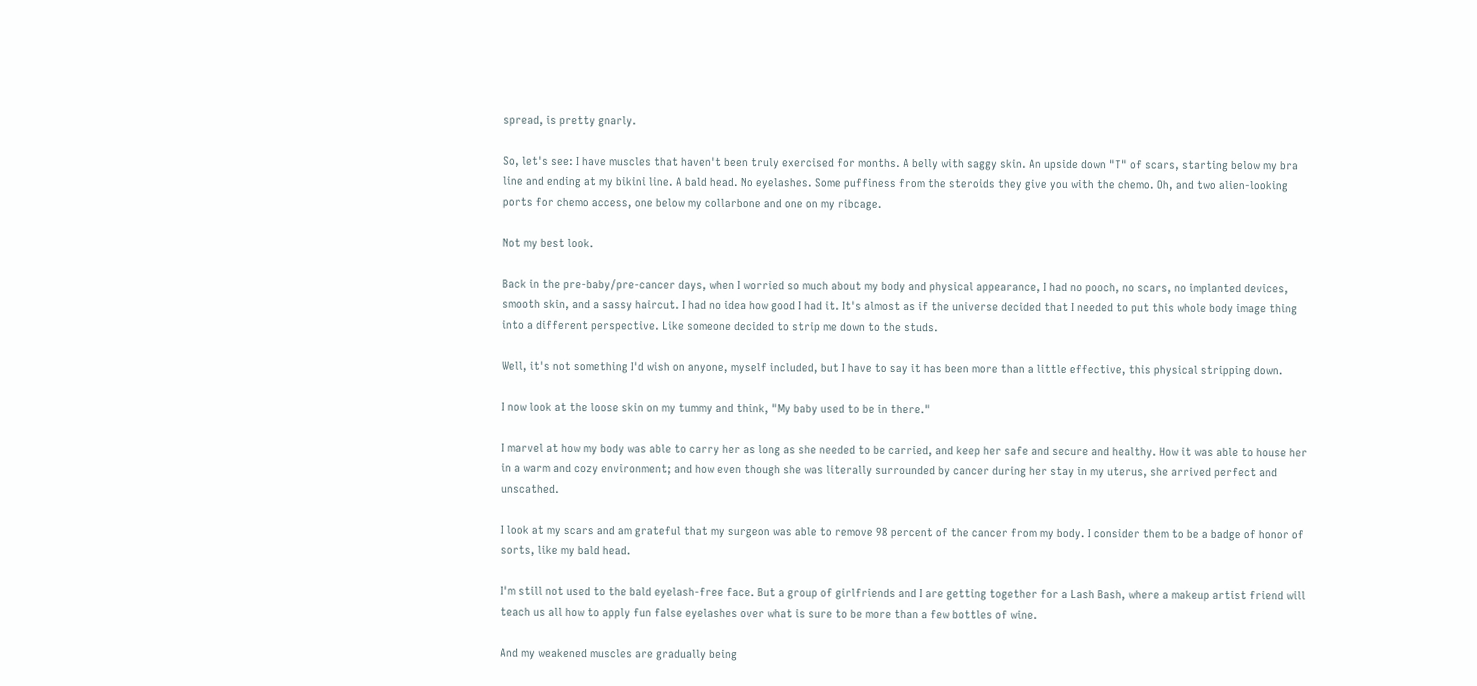spread, is pretty gnarly.

So, let's see: I have muscles that haven't been truly exercised for months. A belly with saggy skin. An upside down "T" of scars, starting below my bra line and ending at my bikini line. A bald head. No eyelashes. Some puffiness from the steroids they give you with the chemo. Oh, and two alien-looking ports for chemo access, one below my collarbone and one on my ribcage.

Not my best look.

Back in the pre-baby/pre-cancer days, when I worried so much about my body and physical appearance, I had no pooch, no scars, no implanted devices, smooth skin, and a sassy haircut. I had no idea how good I had it. It's almost as if the universe decided that I needed to put this whole body image thing into a different perspective. Like someone decided to strip me down to the studs.

Well, it's not something I'd wish on anyone, myself included, but I have to say it has been more than a little effective, this physical stripping down.

I now look at the loose skin on my tummy and think, "My baby used to be in there."

I marvel at how my body was able to carry her as long as she needed to be carried, and keep her safe and secure and healthy. How it was able to house her in a warm and cozy environment; and how even though she was literally surrounded by cancer during her stay in my uterus, she arrived perfect and unscathed.

I look at my scars and am grateful that my surgeon was able to remove 98 percent of the cancer from my body. I consider them to be a badge of honor of sorts, like my bald head.

I'm still not used to the bald eyelash-free face. But a group of girlfriends and I are getting together for a Lash Bash, where a makeup artist friend will teach us all how to apply fun false eyelashes over what is sure to be more than a few bottles of wine.

And my weakened muscles are gradually being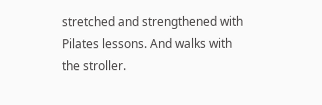stretched and strengthened with Pilates lessons. And walks with the stroller.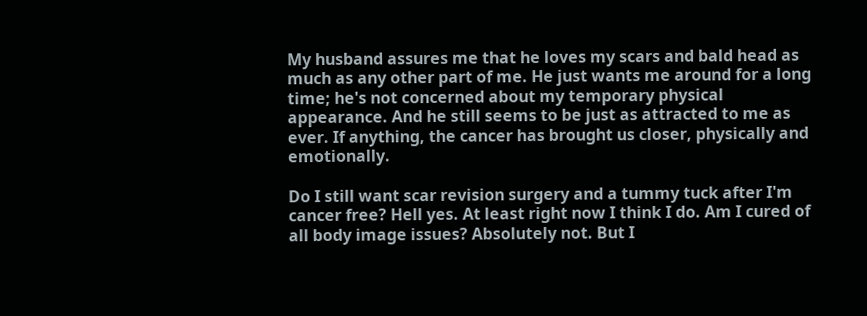My husband assures me that he loves my scars and bald head as much as any other part of me. He just wants me around for a long time; he's not concerned about my temporary physical appearance. And he still seems to be just as attracted to me as ever. If anything, the cancer has brought us closer, physically and emotionally.

Do I still want scar revision surgery and a tummy tuck after I'm cancer free? Hell yes. At least right now I think I do. Am I cured of all body image issues? Absolutely not. But I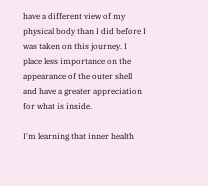have a different view of my physical body than I did before I was taken on this journey. I place less importance on the appearance of the outer shell and have a greater appreciation for what is inside.

I'm learning that inner health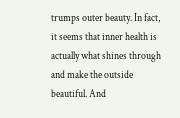trumps outer beauty. In fact, it seems that inner health is actually what shines through and make the outside beautiful. And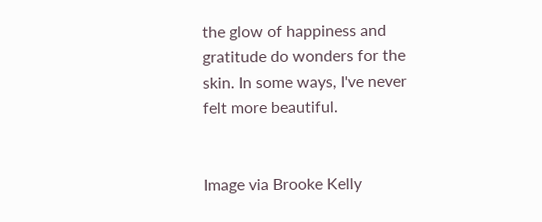the glow of happiness and gratitude do wonders for the skin. In some ways, I've never felt more beautiful.


Image via Brooke Kelly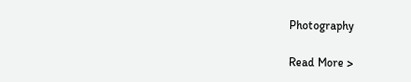Photography

Read More >